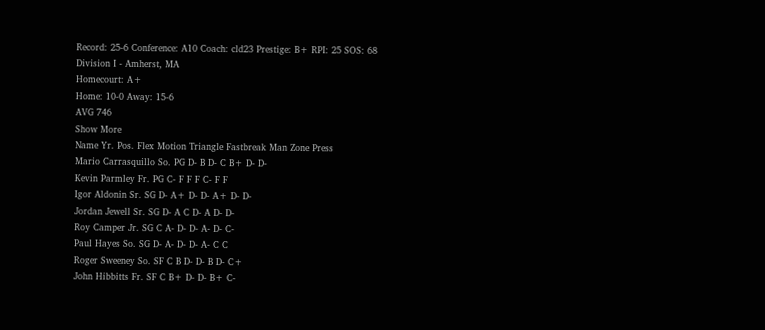Record: 25-6 Conference: A10 Coach: cld23 Prestige: B+ RPI: 25 SOS: 68
Division I - Amherst, MA
Homecourt: A+
Home: 10-0 Away: 15-6
AVG 746
Show More
Name Yr. Pos. Flex Motion Triangle Fastbreak Man Zone Press
Mario Carrasquillo So. PG D- B D- C B+ D- D-
Kevin Parmley Fr. PG C- F F F C- F F
Igor Aldonin Sr. SG D- A+ D- D- A+ D- D-
Jordan Jewell Sr. SG D- A C D- A D- D-
Roy Camper Jr. SG C A- D- D- A- D- C-
Paul Hayes So. SG D- A- D- D- A- C C
Roger Sweeney So. SF C B D- D- B D- C+
John Hibbitts Fr. SF C B+ D- D- B+ C-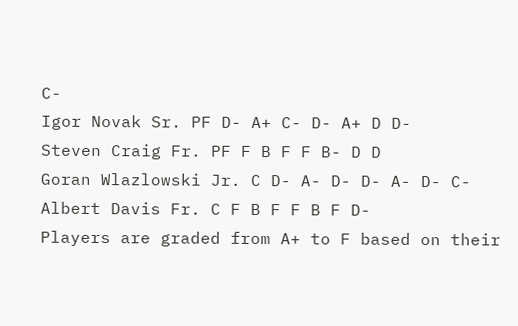C-
Igor Novak Sr. PF D- A+ C- D- A+ D D-
Steven Craig Fr. PF F B F F B- D D
Goran Wlazlowski Jr. C D- A- D- D- A- D- C-
Albert Davis Fr. C F B F F B F D-
Players are graded from A+ to F based on their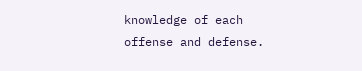knowledge of each offense and defense.